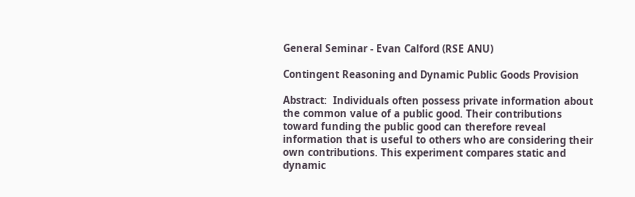General Seminar - Evan Calford (RSE ANU)

Contingent Reasoning and Dynamic Public Goods Provision

Abstract:  Individuals often possess private information about the common value of a public good. Their contributions toward funding the public good can therefore reveal information that is useful to others who are considering their own contributions. This experiment compares static and dynamic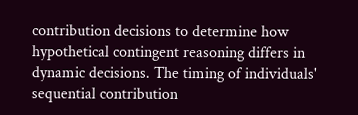contribution decisions to determine how hypothetical contingent reasoning differs in dynamic decisions. The timing of individuals' sequential contribution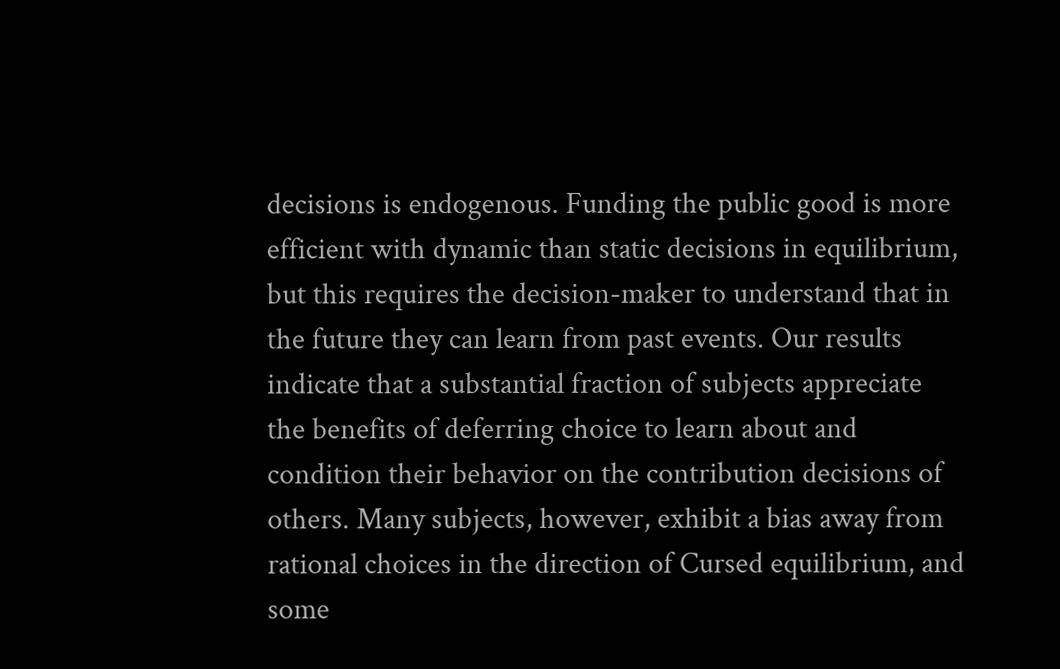decisions is endogenous. Funding the public good is more efficient with dynamic than static decisions in equilibrium, but this requires the decision-maker to understand that in the future they can learn from past events. Our results indicate that a substantial fraction of subjects appreciate the benefits of deferring choice to learn about and condition their behavior on the contribution decisions of others. Many subjects, however, exhibit a bias away from rational choices in the direction of Cursed equilibrium, and some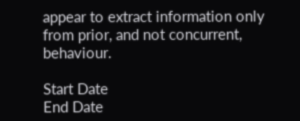appear to extract information only from prior, and not concurrent, behaviour.

Start Date
End Date